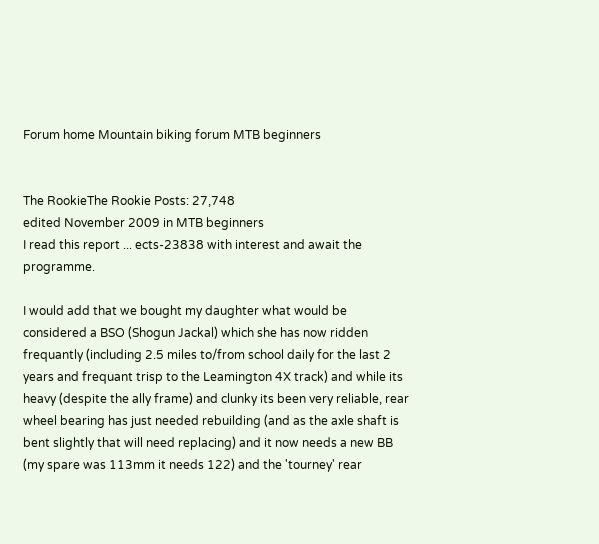Forum home Mountain biking forum MTB beginners


The RookieThe Rookie Posts: 27,748
edited November 2009 in MTB beginners
I read this report ... ects-23838 with interest and await the programme.

I would add that we bought my daughter what would be considered a BSO (Shogun Jackal) which she has now ridden frequantly (including 2.5 miles to/from school daily for the last 2 years and frequant trisp to the Leamington 4X track) and while its heavy (despite the ally frame) and clunky its been very reliable, rear wheel bearing has just needed rebuilding (and as the axle shaft is bent slightly that will need replacing) and it now needs a new BB (my spare was 113mm it needs 122) and the 'tourney' rear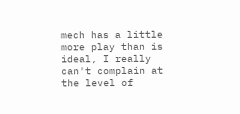mech has a little more play than is ideal, I really can't complain at the level of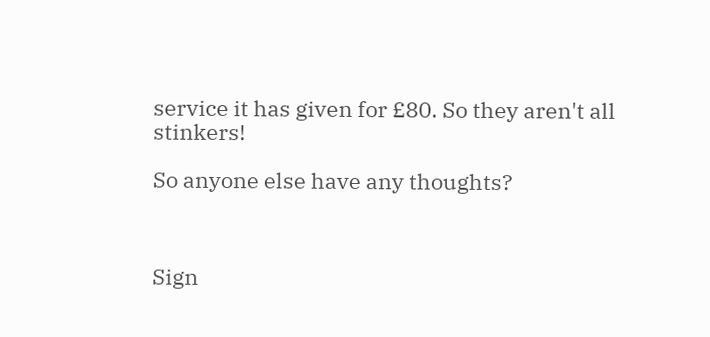service it has given for £80. So they aren't all stinkers!

So anyone else have any thoughts?



Sign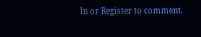In or Register to comment.